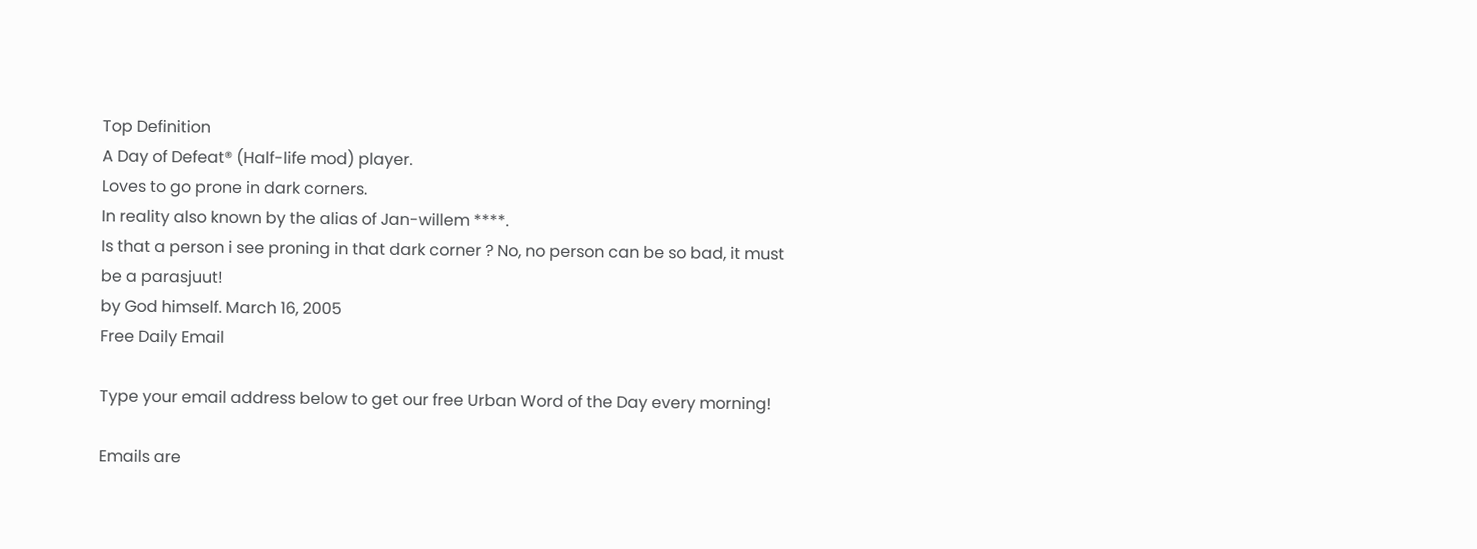Top Definition
A Day of Defeat® (Half-life mod) player.
Loves to go prone in dark corners.
In reality also known by the alias of Jan-willem ****.
Is that a person i see proning in that dark corner ? No, no person can be so bad, it must be a parasjuut!
by God himself. March 16, 2005
Free Daily Email

Type your email address below to get our free Urban Word of the Day every morning!

Emails are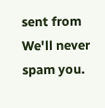sent from We'll never spam you.